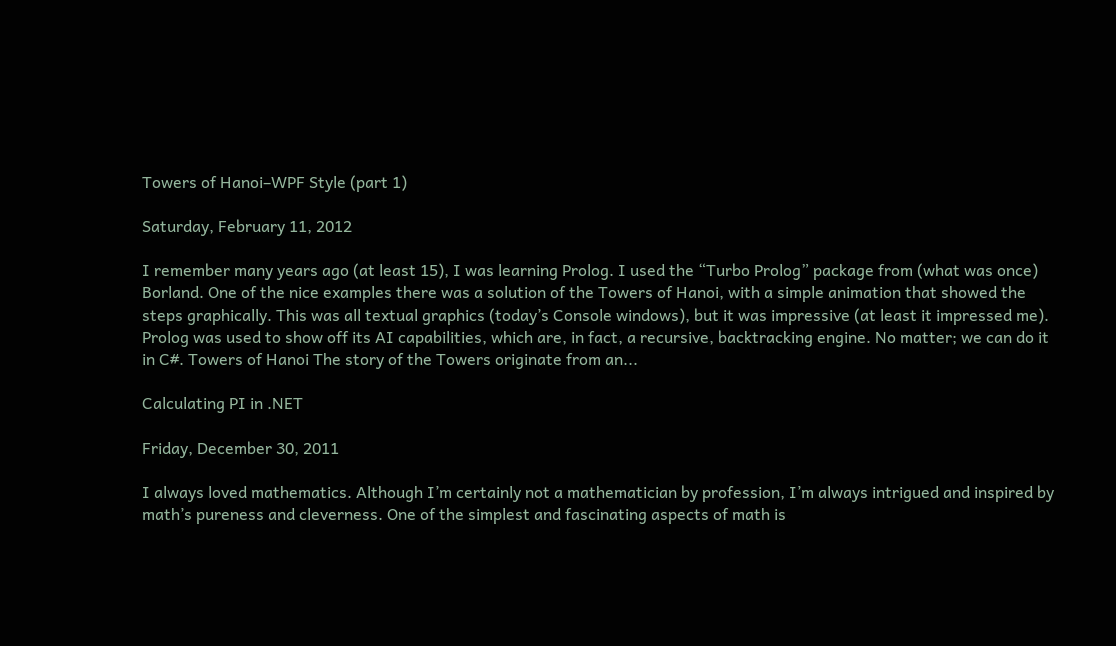Towers of Hanoi–WPF Style (part 1)

Saturday, February 11, 2012

I remember many years ago (at least 15), I was learning Prolog. I used the “Turbo Prolog” package from (what was once) Borland. One of the nice examples there was a solution of the Towers of Hanoi, with a simple animation that showed the steps graphically. This was all textual graphics (today’s Console windows), but it was impressive (at least it impressed me). Prolog was used to show off its AI capabilities, which are, in fact, a recursive, backtracking engine. No matter; we can do it in C#. Towers of Hanoi The story of the Towers originate from an...

Calculating PI in .NET

Friday, December 30, 2011

I always loved mathematics. Although I’m certainly not a mathematician by profession, I’m always intrigued and inspired by math’s pureness and cleverness. One of the simplest and fascinating aspects of math is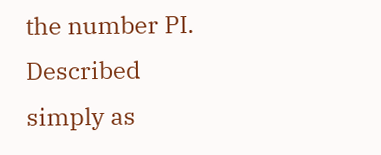the number PI. Described simply as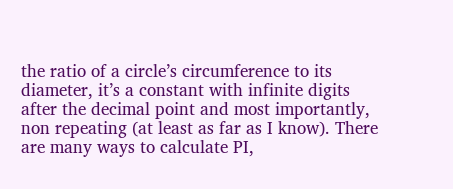the ratio of a circle’s circumference to its diameter, it’s a constant with infinite digits after the decimal point and most importantly, non repeating (at least as far as I know). There are many ways to calculate PI,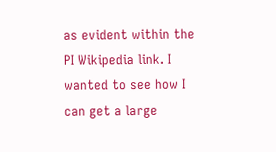as evident within the PI Wikipedia link. I wanted to see how I can get a large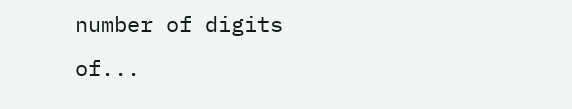number of digits of...